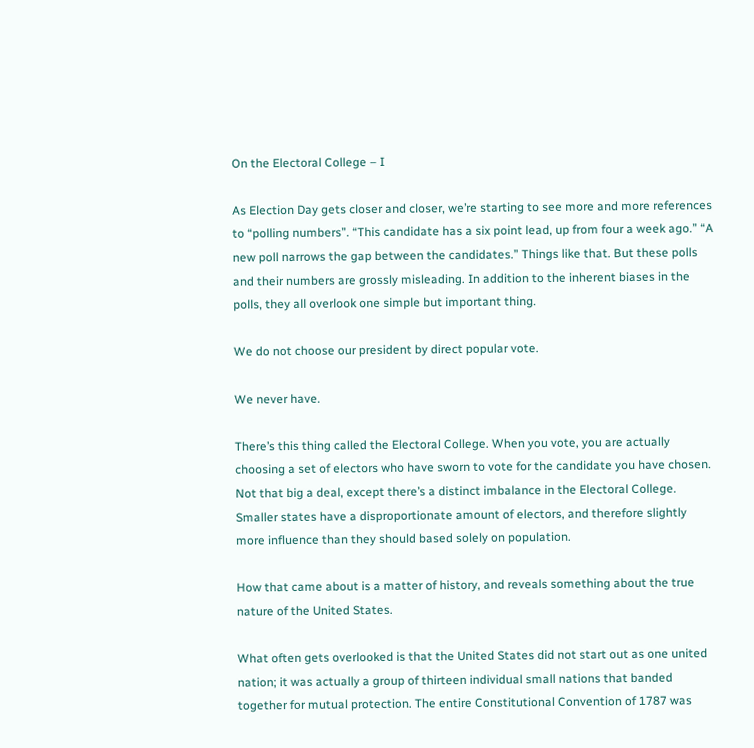On the Electoral College – I

As Election Day gets closer and closer, we’re starting to see more and more references to “polling numbers”. “This candidate has a six point lead, up from four a week ago.” “A new poll narrows the gap between the candidates.” Things like that. But these polls and their numbers are grossly misleading. In addition to the inherent biases in the polls, they all overlook one simple but important thing.

We do not choose our president by direct popular vote.

We never have.

There’s this thing called the Electoral College. When you vote, you are actually choosing a set of electors who have sworn to vote for the candidate you have chosen. Not that big a deal, except there’s a distinct imbalance in the Electoral College. Smaller states have a disproportionate amount of electors, and therefore slightly more influence than they should based solely on population.

How that came about is a matter of history, and reveals something about the true nature of the United States.

What often gets overlooked is that the United States did not start out as one united nation; it was actually a group of thirteen individual small nations that banded together for mutual protection. The entire Constitutional Convention of 1787 was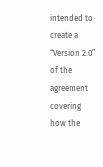intended to create a “Version 2.0” of the agreement covering how the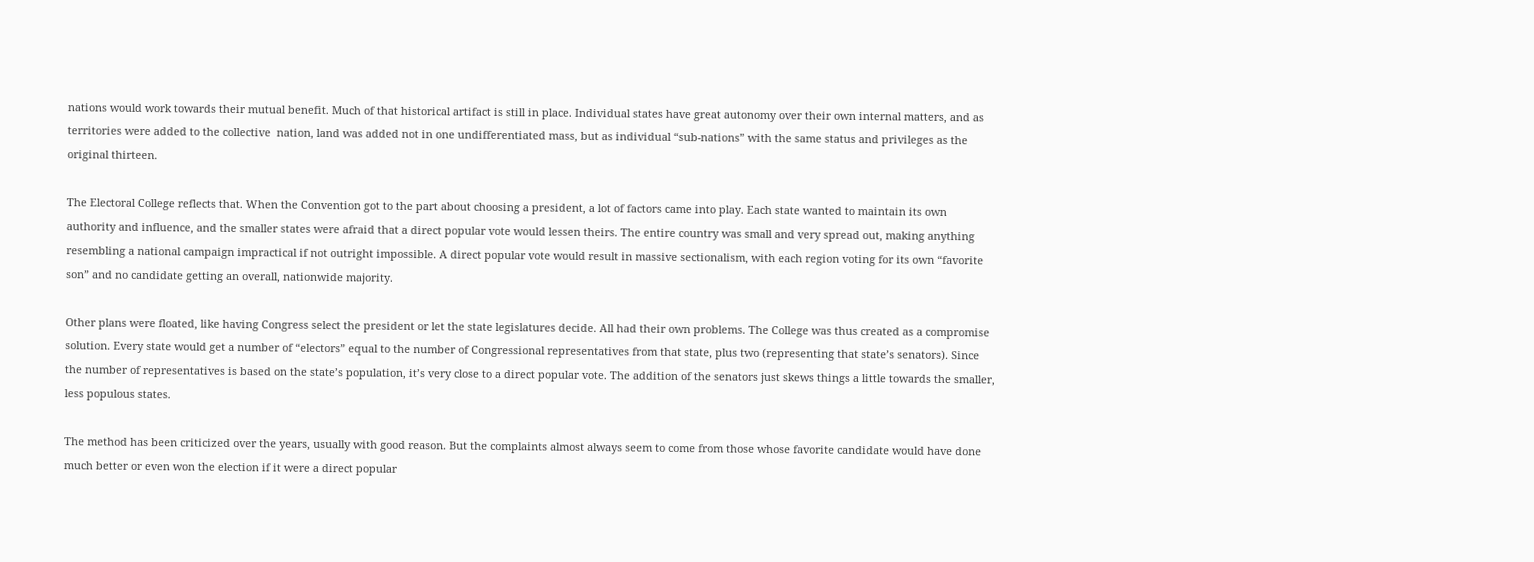nations would work towards their mutual benefit. Much of that historical artifact is still in place. Individual states have great autonomy over their own internal matters, and as territories were added to the collective  nation, land was added not in one undifferentiated mass, but as individual “sub-nations” with the same status and privileges as the original thirteen.

The Electoral College reflects that. When the Convention got to the part about choosing a president, a lot of factors came into play. Each state wanted to maintain its own authority and influence, and the smaller states were afraid that a direct popular vote would lessen theirs. The entire country was small and very spread out, making anything resembling a national campaign impractical if not outright impossible. A direct popular vote would result in massive sectionalism, with each region voting for its own “favorite son” and no candidate getting an overall, nationwide majority.

Other plans were floated, like having Congress select the president or let the state legislatures decide. All had their own problems. The College was thus created as a compromise solution. Every state would get a number of “electors” equal to the number of Congressional representatives from that state, plus two (representing that state’s senators). Since the number of representatives is based on the state’s population, it’s very close to a direct popular vote. The addition of the senators just skews things a little towards the smaller, less populous states.

The method has been criticized over the years, usually with good reason. But the complaints almost always seem to come from those whose favorite candidate would have done much better or even won the election if it were a direct popular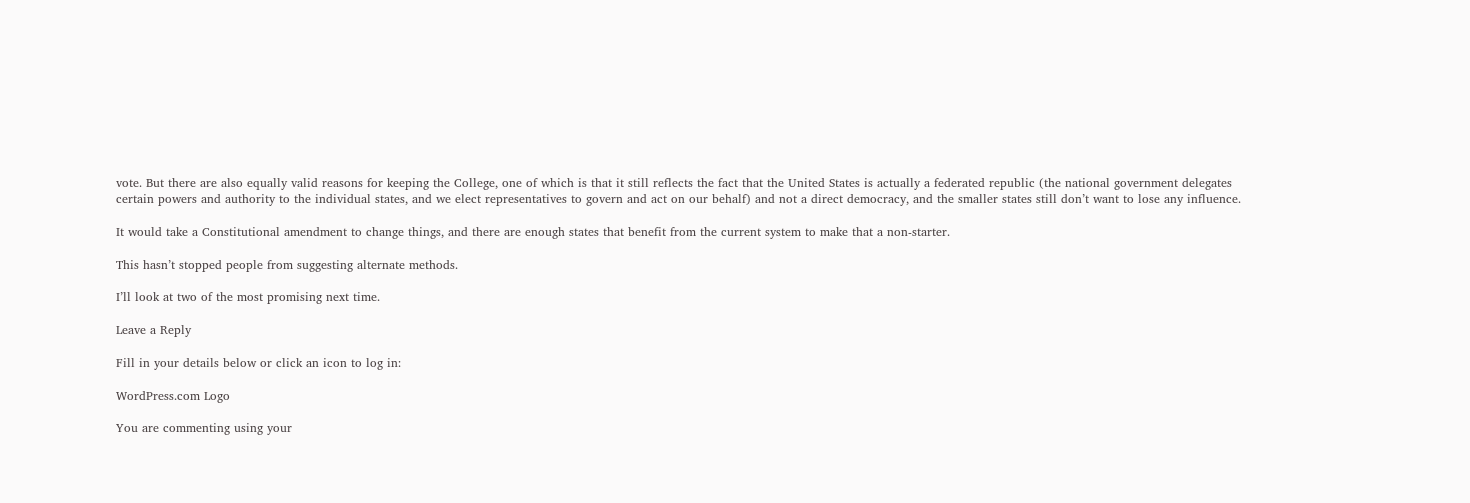vote. But there are also equally valid reasons for keeping the College, one of which is that it still reflects the fact that the United States is actually a federated republic (the national government delegates certain powers and authority to the individual states, and we elect representatives to govern and act on our behalf) and not a direct democracy, and the smaller states still don’t want to lose any influence.

It would take a Constitutional amendment to change things, and there are enough states that benefit from the current system to make that a non-starter.

This hasn’t stopped people from suggesting alternate methods.

I’ll look at two of the most promising next time.

Leave a Reply

Fill in your details below or click an icon to log in:

WordPress.com Logo

You are commenting using your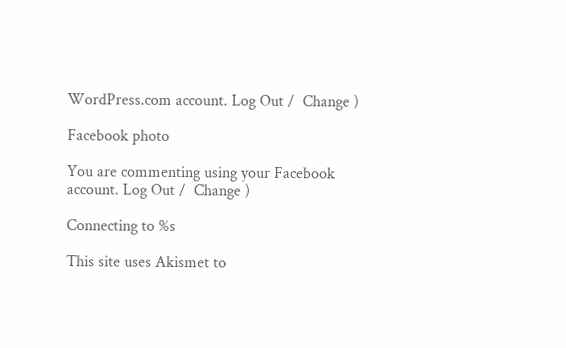WordPress.com account. Log Out /  Change )

Facebook photo

You are commenting using your Facebook account. Log Out /  Change )

Connecting to %s

This site uses Akismet to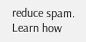reduce spam. Learn how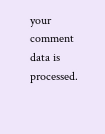your comment data is processed.